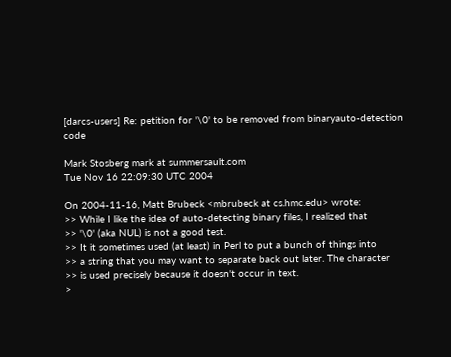[darcs-users] Re: petition for '\0' to be removed from binaryauto-detection code

Mark Stosberg mark at summersault.com
Tue Nov 16 22:09:30 UTC 2004

On 2004-11-16, Matt Brubeck <mbrubeck at cs.hmc.edu> wrote:
>> While I like the idea of auto-detecting binary files, I realized that
>> '\0' (aka NUL) is not a good test.
>> It it sometimes used (at least) in Perl to put a bunch of things into
>> a string that you may want to separate back out later. The character
>> is used precisely because it doesn't occur in text.
>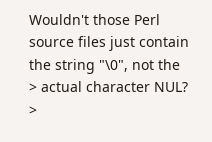Wouldn't those Perl source files just contain the string "\0", not the
> actual character NUL?
>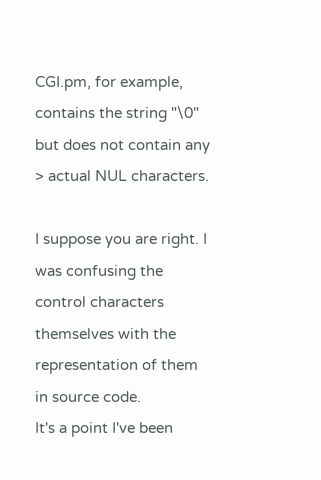CGI.pm, for example, contains the string "\0" but does not contain any
> actual NUL characters.

I suppose you are right. I was confusing the control characters
themselves with the representation of them in source code.
It's a point I've been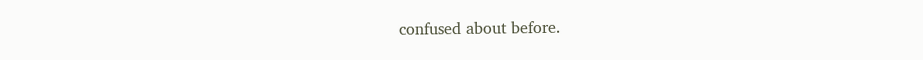confused about before.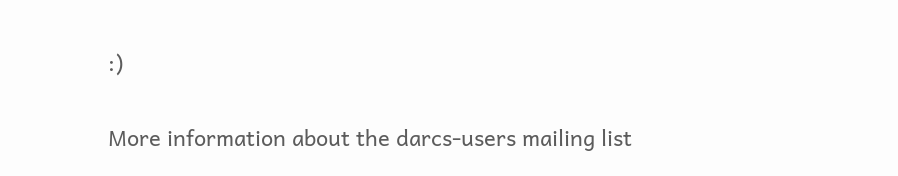:)


More information about the darcs-users mailing list